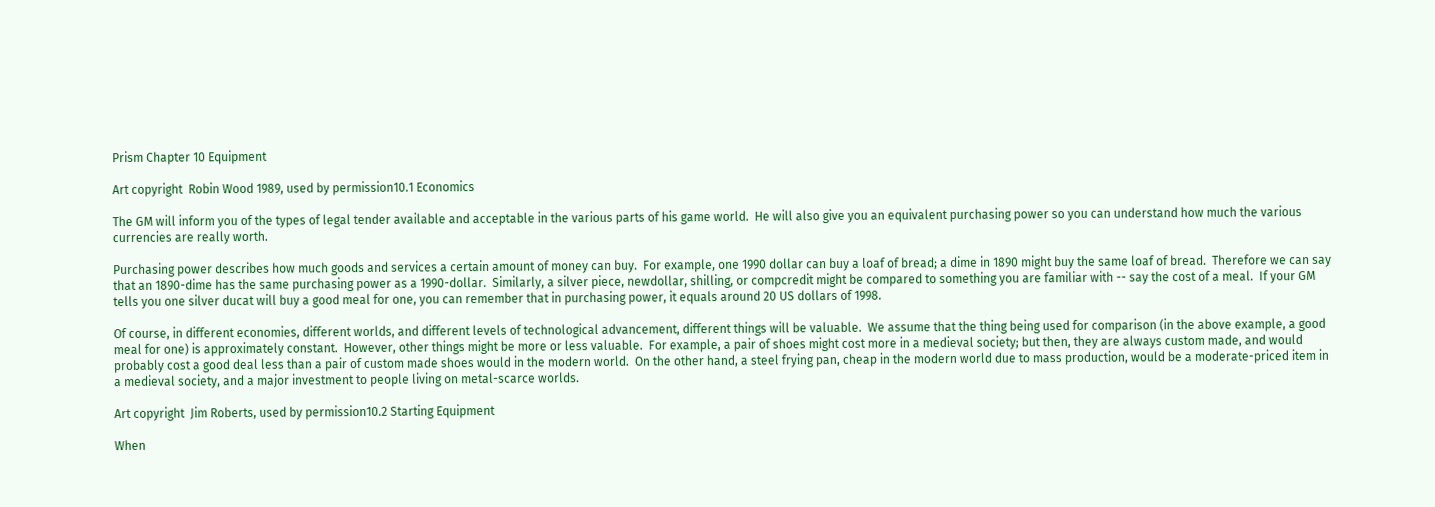Prism Chapter 10 Equipment

Art copyright  Robin Wood 1989, used by permission10.1 Economics

The GM will inform you of the types of legal tender available and acceptable in the various parts of his game world.  He will also give you an equivalent purchasing power so you can understand how much the various currencies are really worth.

Purchasing power describes how much goods and services a certain amount of money can buy.  For example, one 1990 dollar can buy a loaf of bread; a dime in 1890 might buy the same loaf of bread.  Therefore we can say that an 1890-dime has the same purchasing power as a 1990-dollar.  Similarly, a silver piece, newdollar, shilling, or compcredit might be compared to something you are familiar with -- say the cost of a meal.  If your GM tells you one silver ducat will buy a good meal for one, you can remember that in purchasing power, it equals around 20 US dollars of 1998.

Of course, in different economies, different worlds, and different levels of technological advancement, different things will be valuable.  We assume that the thing being used for comparison (in the above example, a good meal for one) is approximately constant.  However, other things might be more or less valuable.  For example, a pair of shoes might cost more in a medieval society; but then, they are always custom made, and would probably cost a good deal less than a pair of custom made shoes would in the modern world.  On the other hand, a steel frying pan, cheap in the modern world due to mass production, would be a moderate-priced item in a medieval society, and a major investment to people living on metal-scarce worlds.

Art copyright  Jim Roberts, used by permission10.2 Starting Equipment

When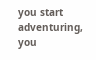you start adventuring, you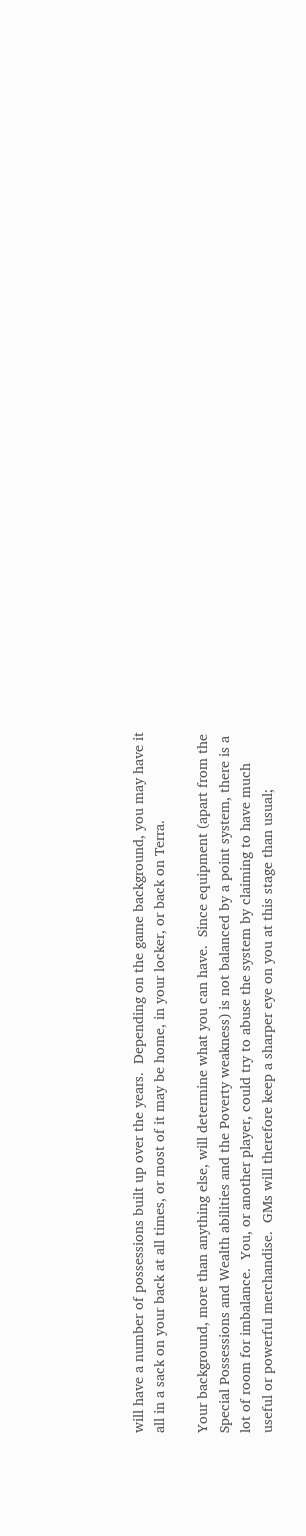will have a number of possessions built up over the years.  Depending on the game background, you may have it all in a sack on your back at all times, or most of it may be home, in your locker, or back on Terra.

Your background, more than anything else, will determine what you can have.  Since equipment (apart from the Special Possessions and Wealth abilities and the Poverty weakness) is not balanced by a point system, there is a lot of room for imbalance.  You, or another player, could try to abuse the system by claiming to have much useful or powerful merchandise.  GMs will therefore keep a sharper eye on you at this stage than usual;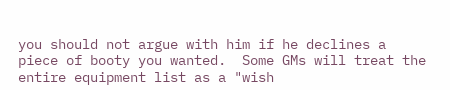you should not argue with him if he declines a piece of booty you wanted.  Some GMs will treat the entire equipment list as a "wish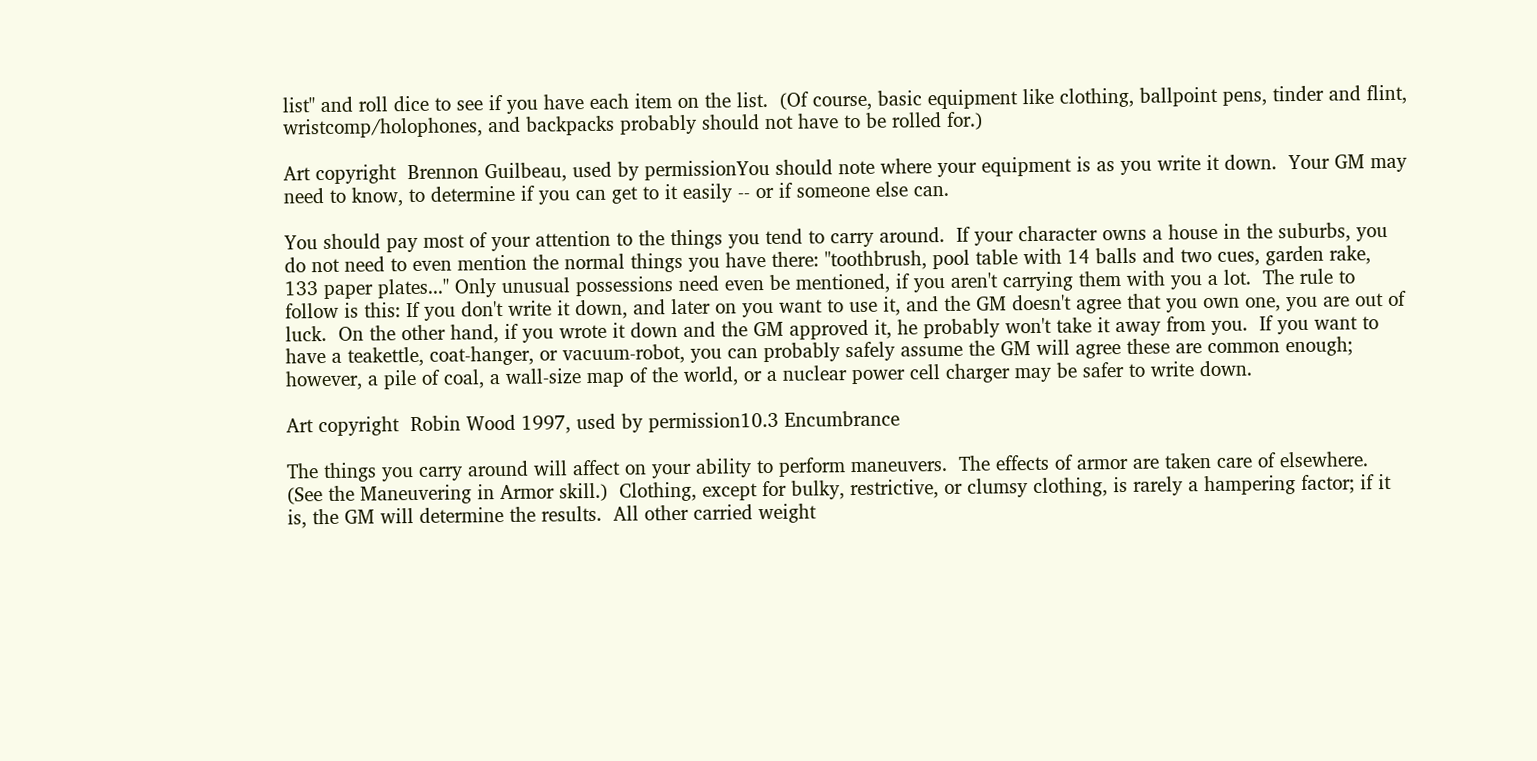list" and roll dice to see if you have each item on the list.  (Of course, basic equipment like clothing, ballpoint pens, tinder and flint, wristcomp/holophones, and backpacks probably should not have to be rolled for.)

Art copyright  Brennon Guilbeau, used by permissionYou should note where your equipment is as you write it down.  Your GM may need to know, to determine if you can get to it easily -- or if someone else can.

You should pay most of your attention to the things you tend to carry around.  If your character owns a house in the suburbs, you do not need to even mention the normal things you have there: "toothbrush, pool table with 14 balls and two cues, garden rake, 133 paper plates..." Only unusual possessions need even be mentioned, if you aren't carrying them with you a lot.  The rule to follow is this: If you don't write it down, and later on you want to use it, and the GM doesn't agree that you own one, you are out of luck.  On the other hand, if you wrote it down and the GM approved it, he probably won't take it away from you.  If you want to have a teakettle, coat-hanger, or vacuum-robot, you can probably safely assume the GM will agree these are common enough; however, a pile of coal, a wall-size map of the world, or a nuclear power cell charger may be safer to write down.

Art copyright  Robin Wood 1997, used by permission10.3 Encumbrance

The things you carry around will affect on your ability to perform maneuvers.  The effects of armor are taken care of elsewhere.  (See the Maneuvering in Armor skill.)  Clothing, except for bulky, restrictive, or clumsy clothing, is rarely a hampering factor; if it is, the GM will determine the results.  All other carried weight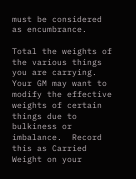must be considered as encumbrance.

Total the weights of the various things you are carrying.  Your GM may want to modify the effective weights of certain things due to bulkiness or imbalance.  Record this as Carried Weight on your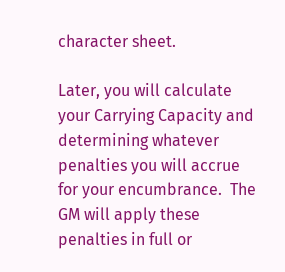character sheet.

Later, you will calculate your Carrying Capacity and determining whatever penalties you will accrue for your encumbrance.  The GM will apply these penalties in full or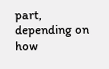part, depending on how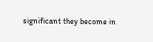significant they become in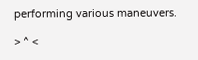performing various maneuvers.

> ^ <